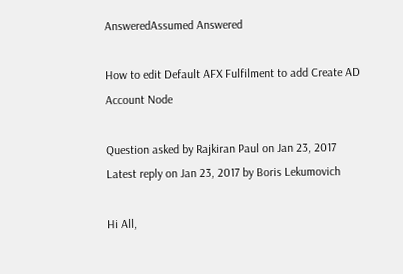AnsweredAssumed Answered

How to edit Default AFX Fulfilment to add Create AD Account Node

Question asked by Rajkiran Paul on Jan 23, 2017
Latest reply on Jan 23, 2017 by Boris Lekumovich

Hi All,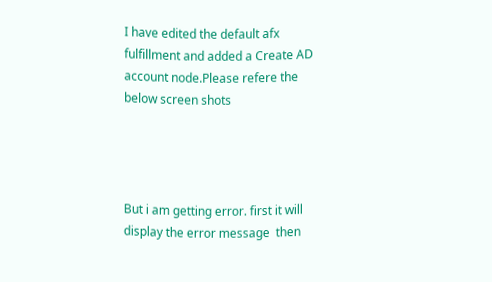I have edited the default afx fulfillment and added a Create AD account node.Please refere the below screen shots




But i am getting error. first it will display the error message  then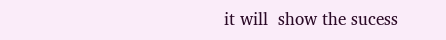it will  show the sucess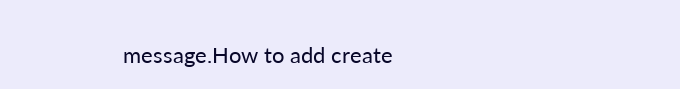message.How to add create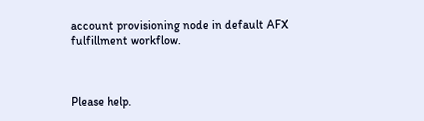account provisioning node in default AFX fulfillment workflow.



Please help.